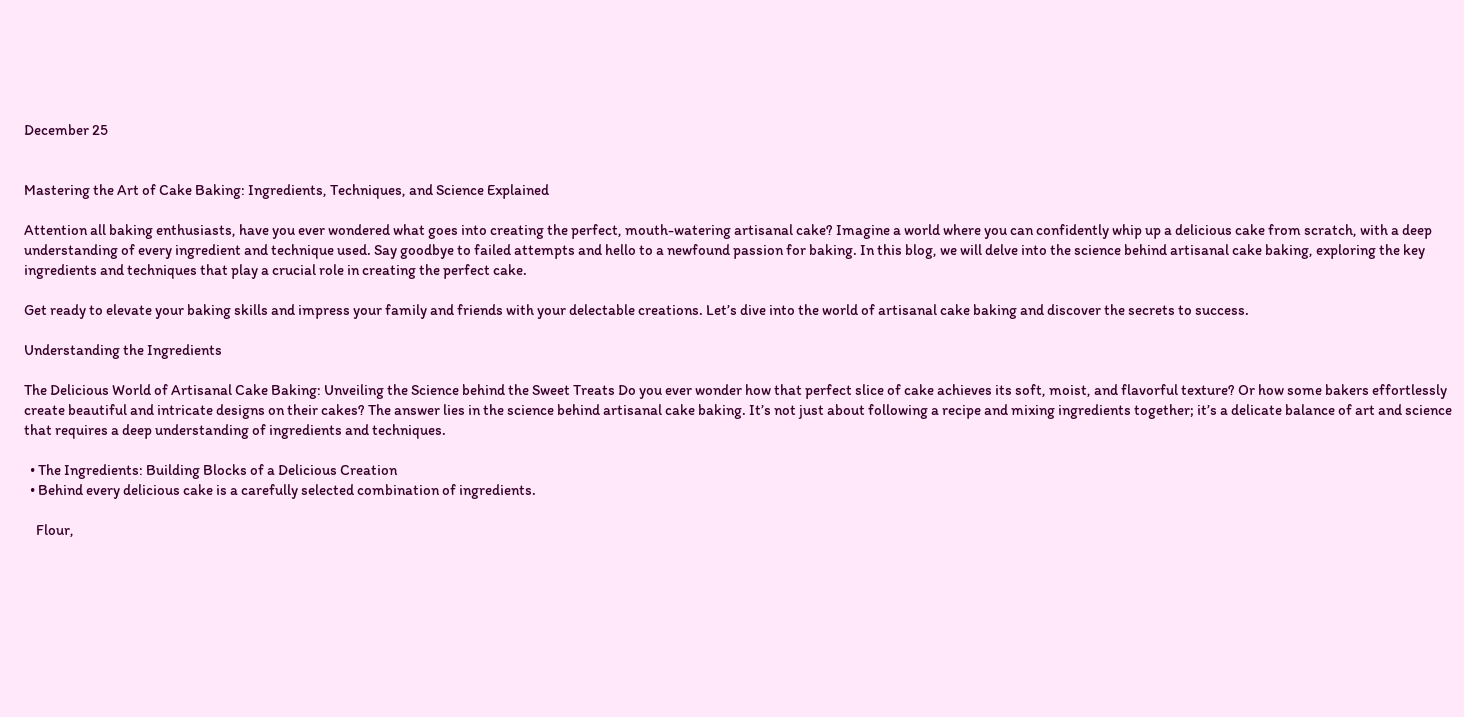December 25


Mastering the Art of Cake Baking: Ingredients, Techniques, and Science Explained

Attention all baking enthusiasts, have you ever wondered what goes into creating the perfect, mouth-watering artisanal cake? Imagine a world where you can confidently whip up a delicious cake from scratch, with a deep understanding of every ingredient and technique used. Say goodbye to failed attempts and hello to a newfound passion for baking. In this blog, we will delve into the science behind artisanal cake baking, exploring the key ingredients and techniques that play a crucial role in creating the perfect cake.

Get ready to elevate your baking skills and impress your family and friends with your delectable creations. Let’s dive into the world of artisanal cake baking and discover the secrets to success.

Understanding the Ingredients

The Delicious World of Artisanal Cake Baking: Unveiling the Science behind the Sweet Treats Do you ever wonder how that perfect slice of cake achieves its soft, moist, and flavorful texture? Or how some bakers effortlessly create beautiful and intricate designs on their cakes? The answer lies in the science behind artisanal cake baking. It’s not just about following a recipe and mixing ingredients together; it’s a delicate balance of art and science that requires a deep understanding of ingredients and techniques.

  • The Ingredients: Building Blocks of a Delicious Creation
  • Behind every delicious cake is a carefully selected combination of ingredients.

    Flour,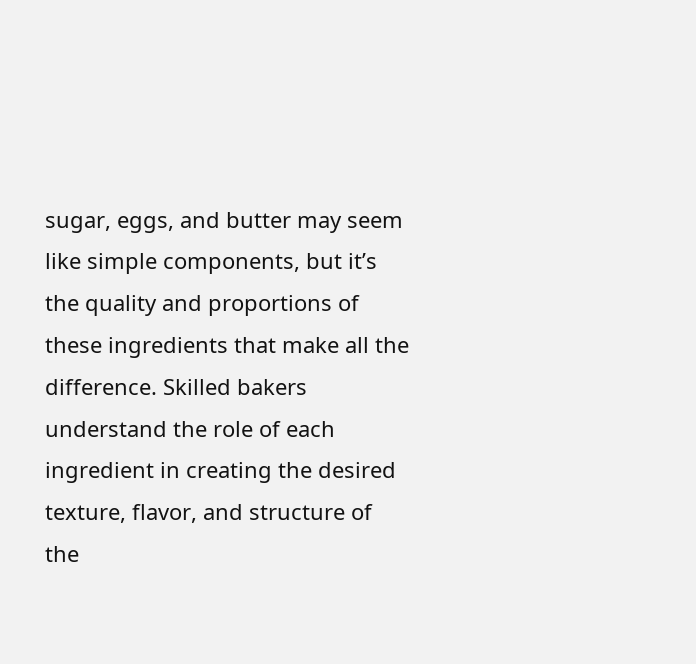sugar, eggs, and butter may seem like simple components, but it’s the quality and proportions of these ingredients that make all the difference. Skilled bakers understand the role of each ingredient in creating the desired texture, flavor, and structure of the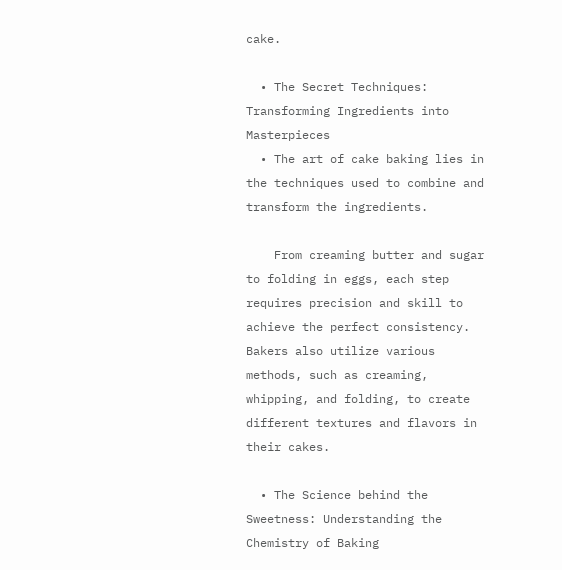cake.

  • The Secret Techniques: Transforming Ingredients into Masterpieces
  • The art of cake baking lies in the techniques used to combine and transform the ingredients.

    From creaming butter and sugar to folding in eggs, each step requires precision and skill to achieve the perfect consistency. Bakers also utilize various methods, such as creaming, whipping, and folding, to create different textures and flavors in their cakes.

  • The Science behind the Sweetness: Understanding the Chemistry of Baking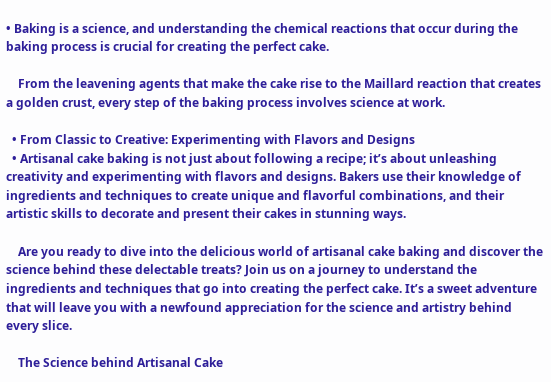• Baking is a science, and understanding the chemical reactions that occur during the baking process is crucial for creating the perfect cake.

    From the leavening agents that make the cake rise to the Maillard reaction that creates a golden crust, every step of the baking process involves science at work.

  • From Classic to Creative: Experimenting with Flavors and Designs
  • Artisanal cake baking is not just about following a recipe; it’s about unleashing creativity and experimenting with flavors and designs. Bakers use their knowledge of ingredients and techniques to create unique and flavorful combinations, and their artistic skills to decorate and present their cakes in stunning ways.

    Are you ready to dive into the delicious world of artisanal cake baking and discover the science behind these delectable treats? Join us on a journey to understand the ingredients and techniques that go into creating the perfect cake. It’s a sweet adventure that will leave you with a newfound appreciation for the science and artistry behind every slice.

    The Science behind Artisanal Cake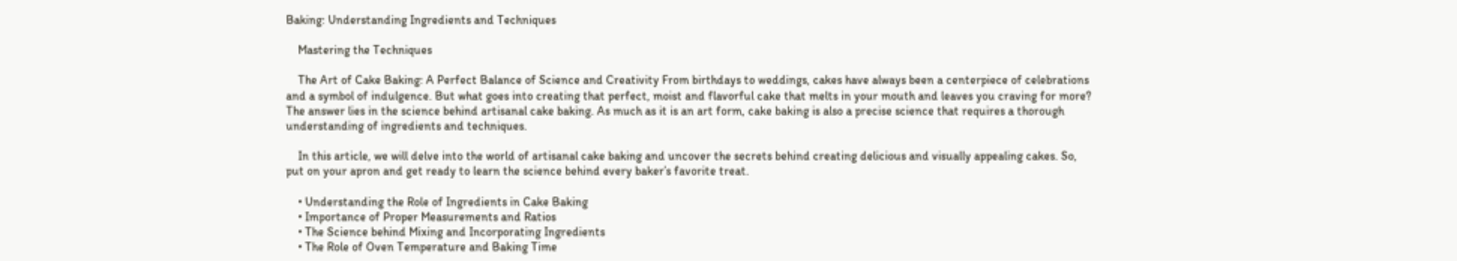Baking: Understanding Ingredients and Techniques

    Mastering the Techniques

    The Art of Cake Baking: A Perfect Balance of Science and Creativity From birthdays to weddings, cakes have always been a centerpiece of celebrations and a symbol of indulgence. But what goes into creating that perfect, moist and flavorful cake that melts in your mouth and leaves you craving for more? The answer lies in the science behind artisanal cake baking. As much as it is an art form, cake baking is also a precise science that requires a thorough understanding of ingredients and techniques.

    In this article, we will delve into the world of artisanal cake baking and uncover the secrets behind creating delicious and visually appealing cakes. So, put on your apron and get ready to learn the science behind every baker’s favorite treat.

    • Understanding the Role of Ingredients in Cake Baking
    • Importance of Proper Measurements and Ratios
    • The Science behind Mixing and Incorporating Ingredients
    • The Role of Oven Temperature and Baking Time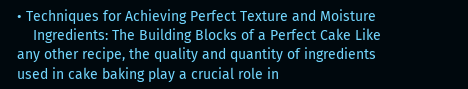• Techniques for Achieving Perfect Texture and Moisture
    Ingredients: The Building Blocks of a Perfect Cake Like any other recipe, the quality and quantity of ingredients used in cake baking play a crucial role in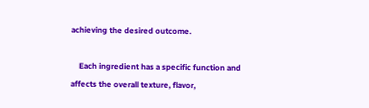achieving the desired outcome.

    Each ingredient has a specific function and affects the overall texture, flavor,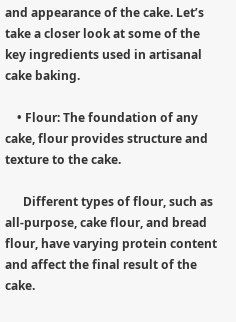and appearance of the cake. Let’s take a closer look at some of the key ingredients used in artisanal cake baking.

    • Flour: The foundation of any cake, flour provides structure and texture to the cake.

      Different types of flour, such as all-purpose, cake flour, and bread flour, have varying protein content and affect the final result of the cake.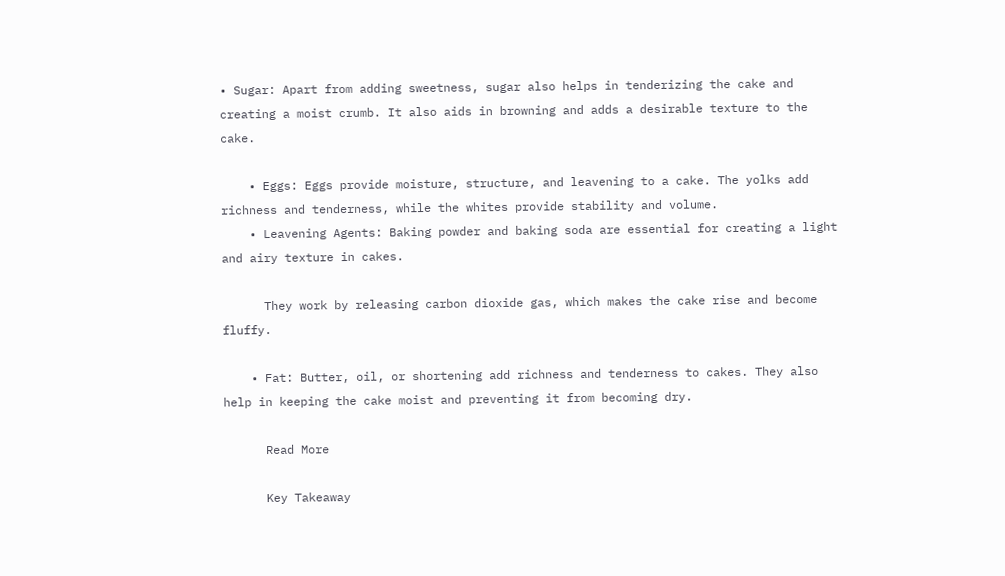• Sugar: Apart from adding sweetness, sugar also helps in tenderizing the cake and creating a moist crumb. It also aids in browning and adds a desirable texture to the cake.

    • Eggs: Eggs provide moisture, structure, and leavening to a cake. The yolks add richness and tenderness, while the whites provide stability and volume.
    • Leavening Agents: Baking powder and baking soda are essential for creating a light and airy texture in cakes.

      They work by releasing carbon dioxide gas, which makes the cake rise and become fluffy.

    • Fat: Butter, oil, or shortening add richness and tenderness to cakes. They also help in keeping the cake moist and preventing it from becoming dry.

      Read More

      Key Takeaway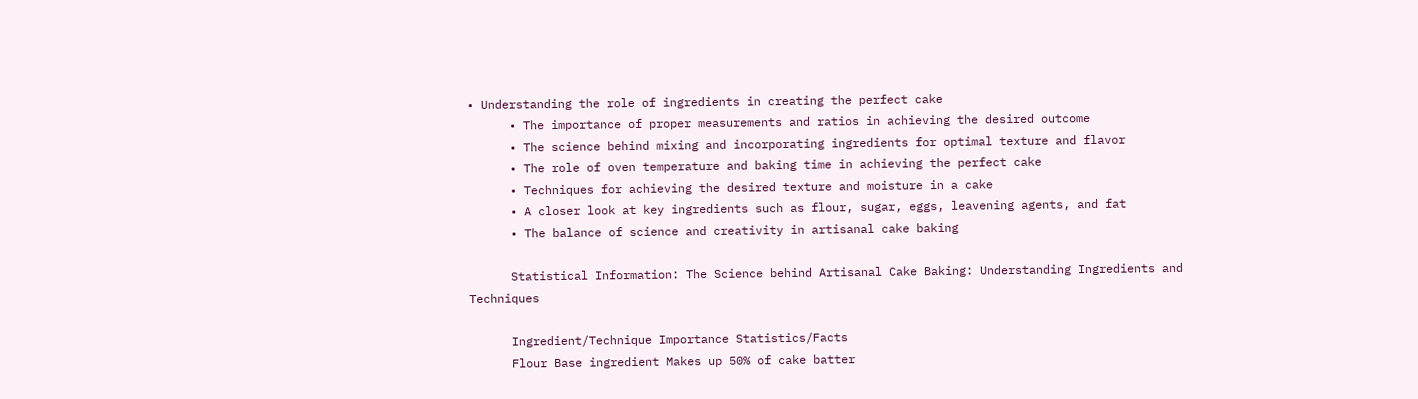• Understanding the role of ingredients in creating the perfect cake
      • The importance of proper measurements and ratios in achieving the desired outcome
      • The science behind mixing and incorporating ingredients for optimal texture and flavor
      • The role of oven temperature and baking time in achieving the perfect cake
      • Techniques for achieving the desired texture and moisture in a cake
      • A closer look at key ingredients such as flour, sugar, eggs, leavening agents, and fat
      • The balance of science and creativity in artisanal cake baking

      Statistical Information: The Science behind Artisanal Cake Baking: Understanding Ingredients and Techniques

      Ingredient/Technique Importance Statistics/Facts
      Flour Base ingredient Makes up 50% of cake batter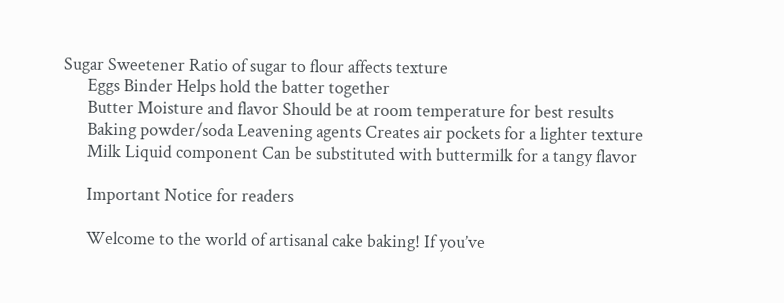Sugar Sweetener Ratio of sugar to flour affects texture
      Eggs Binder Helps hold the batter together
      Butter Moisture and flavor Should be at room temperature for best results
      Baking powder/soda Leavening agents Creates air pockets for a lighter texture
      Milk Liquid component Can be substituted with buttermilk for a tangy flavor

      Important Notice for readers

      Welcome to the world of artisanal cake baking! If you’ve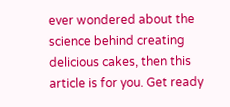ever wondered about the science behind creating delicious cakes, then this article is for you. Get ready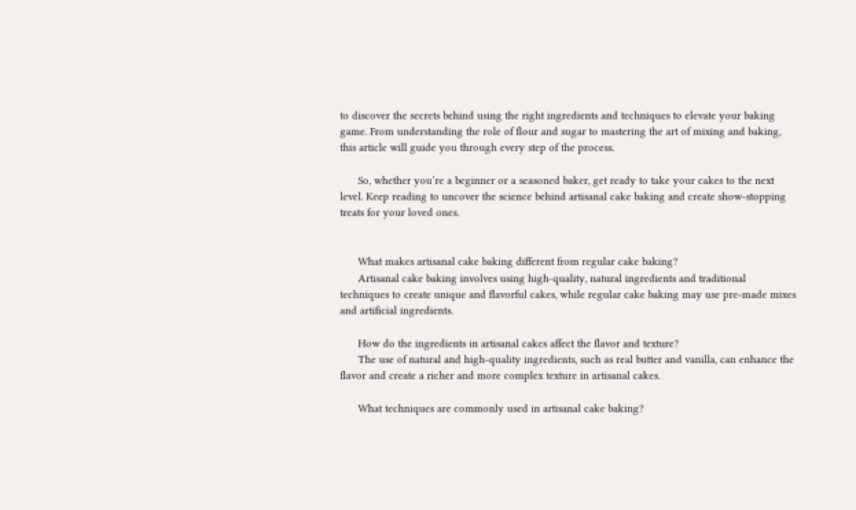to discover the secrets behind using the right ingredients and techniques to elevate your baking game. From understanding the role of flour and sugar to mastering the art of mixing and baking, this article will guide you through every step of the process.

      So, whether you’re a beginner or a seasoned baker, get ready to take your cakes to the next level. Keep reading to uncover the science behind artisanal cake baking and create show-stopping treats for your loved ones.


      What makes artisanal cake baking different from regular cake baking?
      Artisanal cake baking involves using high-quality, natural ingredients and traditional techniques to create unique and flavorful cakes, while regular cake baking may use pre-made mixes and artificial ingredients.

      How do the ingredients in artisanal cakes affect the flavor and texture?
      The use of natural and high-quality ingredients, such as real butter and vanilla, can enhance the flavor and create a richer and more complex texture in artisanal cakes.

      What techniques are commonly used in artisanal cake baking?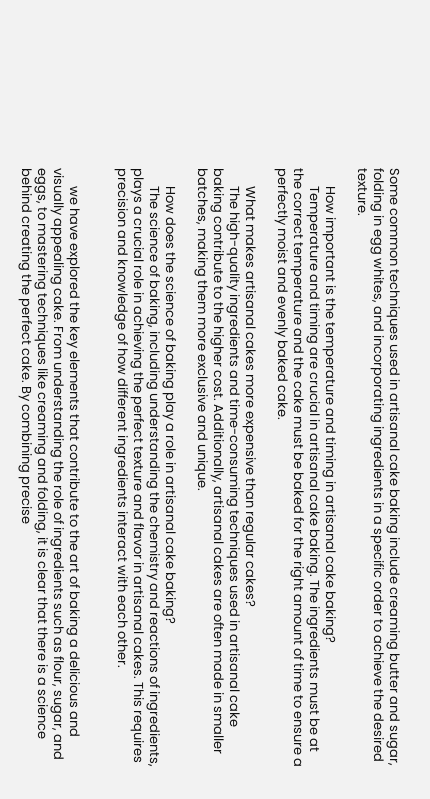Some common techniques used in artisanal cake baking include creaming butter and sugar, folding in egg whites, and incorporating ingredients in a specific order to achieve the desired texture.

      How important is the temperature and timing in artisanal cake baking?
      Temperature and timing are crucial in artisanal cake baking. The ingredients must be at the correct temperature and the cake must be baked for the right amount of time to ensure a perfectly moist and evenly baked cake.

      What makes artisanal cakes more expensive than regular cakes?
      The high-quality ingredients and time-consuming techniques used in artisanal cake baking contribute to the higher cost. Additionally, artisanal cakes are often made in smaller batches, making them more exclusive and unique.

      How does the science of baking play a role in artisanal cake baking?
      The science of baking, including understanding the chemistry and reactions of ingredients, plays a crucial role in achieving the perfect texture and flavor in artisanal cakes. This requires precision and knowledge of how different ingredients interact with each other.


      we have explored the key elements that contribute to the art of baking a delicious and visually appealing cake. From understanding the role of ingredients such as flour, sugar, and eggs, to mastering techniques like creaming and folding, it is clear that there is a science behind creating the perfect cake. By combining precise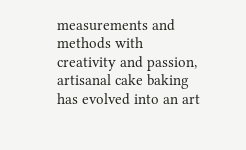measurements and methods with creativity and passion, artisanal cake baking has evolved into an art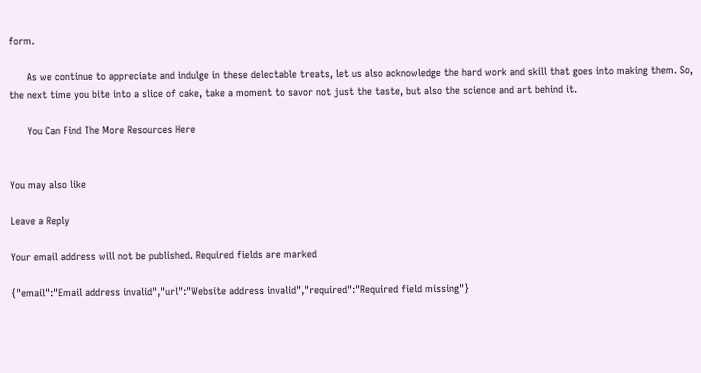form.

      As we continue to appreciate and indulge in these delectable treats, let us also acknowledge the hard work and skill that goes into making them. So, the next time you bite into a slice of cake, take a moment to savor not just the taste, but also the science and art behind it.

      You Can Find The More Resources Here


You may also like

Leave a Reply

Your email address will not be published. Required fields are marked

{"email":"Email address invalid","url":"Website address invalid","required":"Required field missing"}